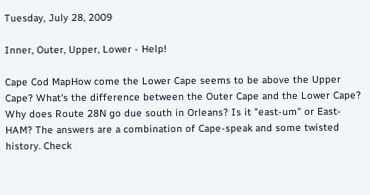Tuesday, July 28, 2009

Inner, Outer, Upper, Lower - Help!

Cape Cod MapHow come the Lower Cape seems to be above the Upper Cape? What's the difference between the Outer Cape and the Lower Cape? Why does Route 28N go due south in Orleans? Is it "east-um" or East-HAM? The answers are a combination of Cape-speak and some twisted history. Check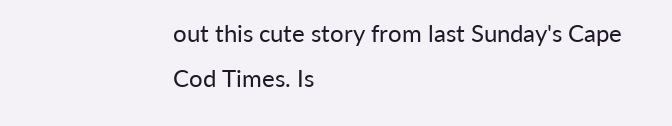out this cute story from last Sunday's Cape Cod Times. Is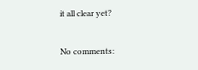it all clear yet?

No comments: